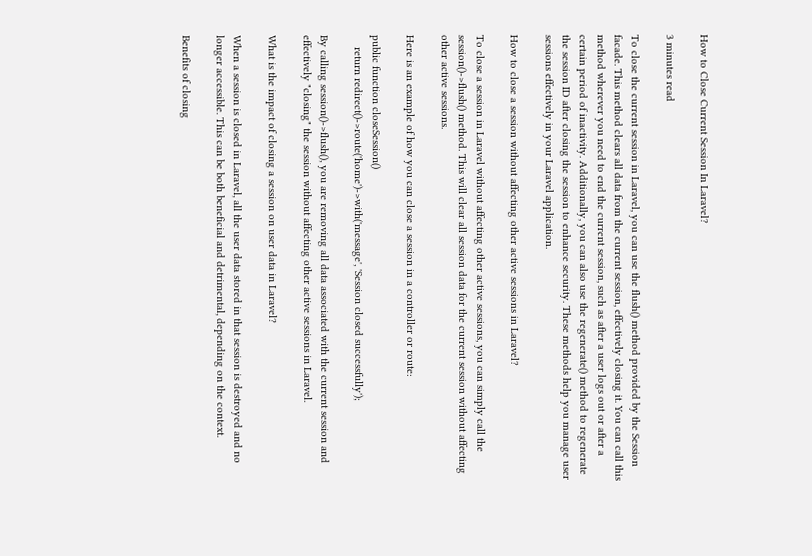How to Close Current Session In Laravel?

3 minutes read

To close the current session in Laravel, you can use the flush() method provided by the Session facade. This method clears all data from the current session, effectively closing it. You can call this method wherever you need to end the current session, such as after a user logs out or after a certain period of inactivity. Additionally, you can also use the regenerate() method to regenerate the session ID after closing the session to enhance security. These methods help you manage user sessions effectively in your Laravel application.

How to close a session without affecting other active sessions in Laravel?

To close a session in Laravel without affecting other active sessions, you can simply call the session()->flush() method. This will clear all session data for the current session without affecting other active sessions.

Here is an example of how you can close a session in a controller or route:

public function closeSession()
    return redirect()->route('home')->with('message', 'Session closed successfully');

By calling session()->flush(), you are removing all data associated with the current session and effectively "closing" the session without affecting other active sessions in Laravel.

What is the impact of closing a session on user data in Laravel?

When a session is closed in Laravel, all the user data stored in that session is destroyed and no longer accessible. This can be both beneficial and detrimental, depending on the context.

Benefits of closing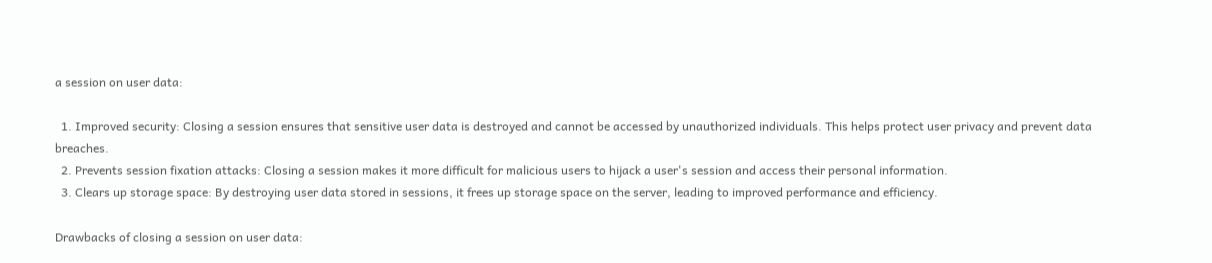a session on user data:

  1. Improved security: Closing a session ensures that sensitive user data is destroyed and cannot be accessed by unauthorized individuals. This helps protect user privacy and prevent data breaches.
  2. Prevents session fixation attacks: Closing a session makes it more difficult for malicious users to hijack a user's session and access their personal information.
  3. Clears up storage space: By destroying user data stored in sessions, it frees up storage space on the server, leading to improved performance and efficiency.

Drawbacks of closing a session on user data: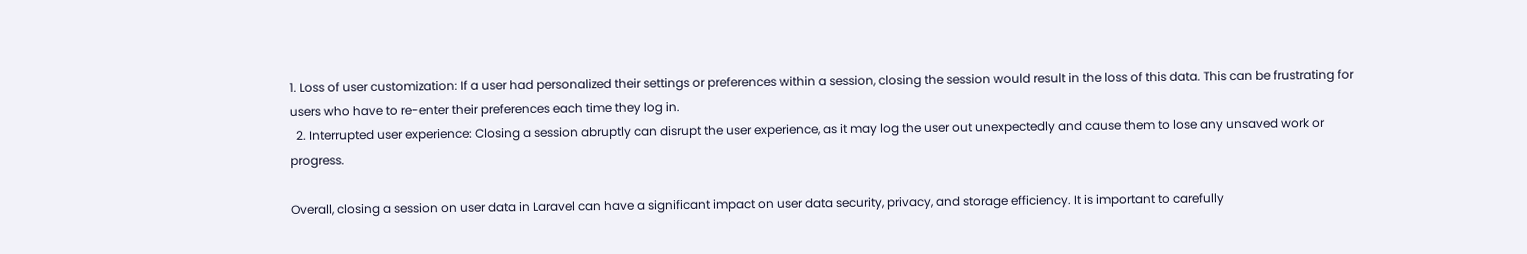1. Loss of user customization: If a user had personalized their settings or preferences within a session, closing the session would result in the loss of this data. This can be frustrating for users who have to re-enter their preferences each time they log in.
  2. Interrupted user experience: Closing a session abruptly can disrupt the user experience, as it may log the user out unexpectedly and cause them to lose any unsaved work or progress.

Overall, closing a session on user data in Laravel can have a significant impact on user data security, privacy, and storage efficiency. It is important to carefully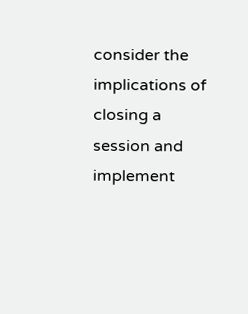consider the implications of closing a session and implement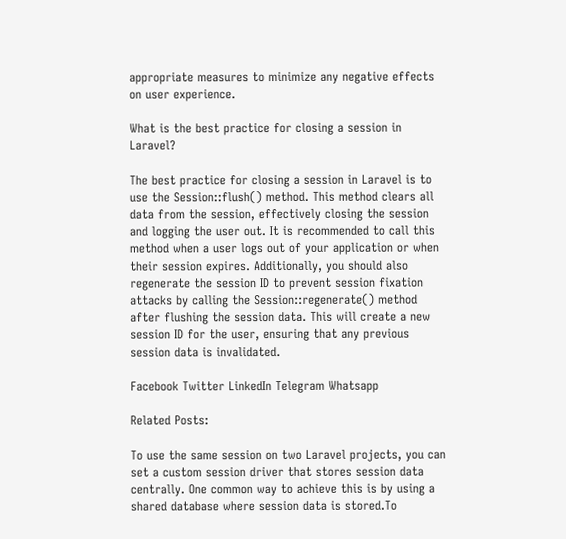appropriate measures to minimize any negative effects on user experience.

What is the best practice for closing a session in Laravel?

The best practice for closing a session in Laravel is to use the Session::flush() method. This method clears all data from the session, effectively closing the session and logging the user out. It is recommended to call this method when a user logs out of your application or when their session expires. Additionally, you should also regenerate the session ID to prevent session fixation attacks by calling the Session::regenerate() method after flushing the session data. This will create a new session ID for the user, ensuring that any previous session data is invalidated.

Facebook Twitter LinkedIn Telegram Whatsapp

Related Posts:

To use the same session on two Laravel projects, you can set a custom session driver that stores session data centrally. One common way to achieve this is by using a shared database where session data is stored.To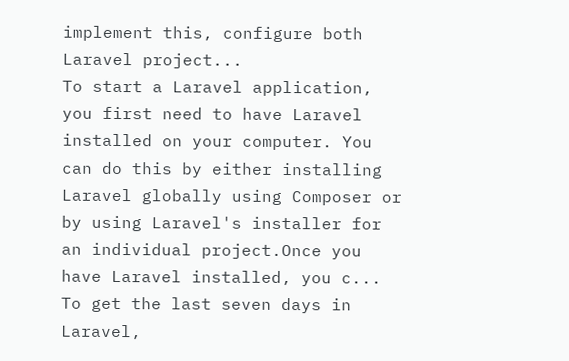implement this, configure both Laravel project...
To start a Laravel application, you first need to have Laravel installed on your computer. You can do this by either installing Laravel globally using Composer or by using Laravel's installer for an individual project.Once you have Laravel installed, you c...
To get the last seven days in Laravel,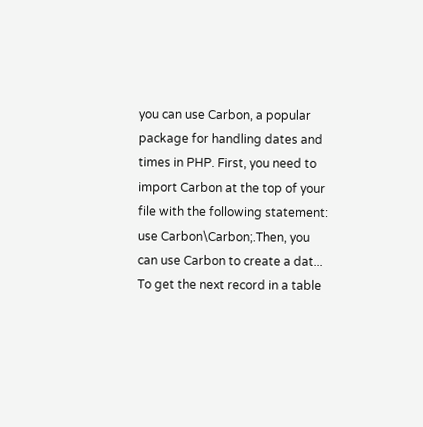you can use Carbon, a popular package for handling dates and times in PHP. First, you need to import Carbon at the top of your file with the following statement: use Carbon\Carbon;.Then, you can use Carbon to create a dat...
To get the next record in a table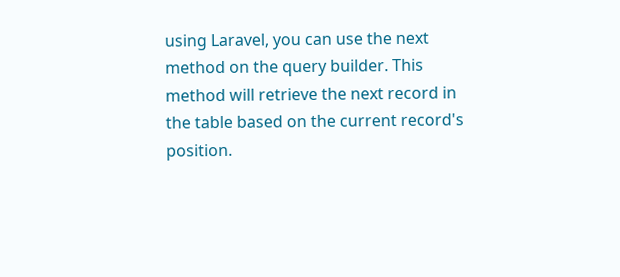using Laravel, you can use the next method on the query builder. This method will retrieve the next record in the table based on the current record's position.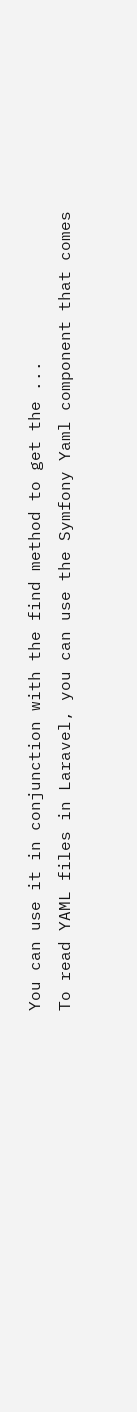You can use it in conjunction with the find method to get the ...
To read YAML files in Laravel, you can use the Symfony Yaml component that comes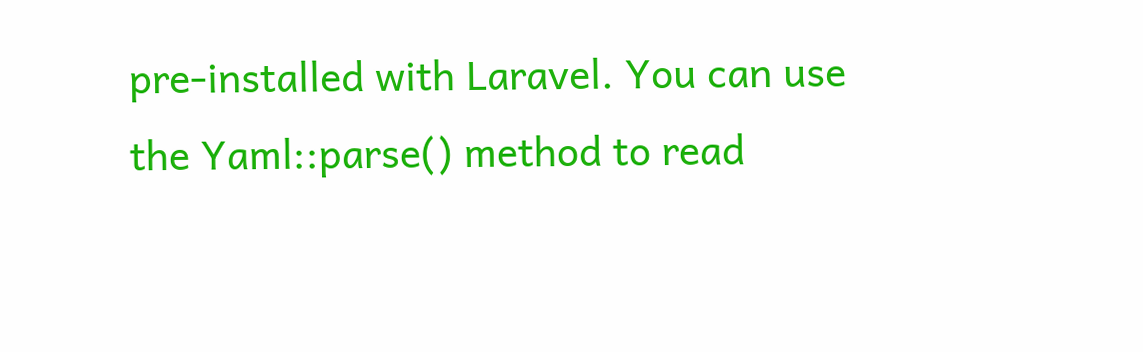pre-installed with Laravel. You can use the Yaml::parse() method to read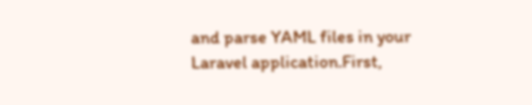and parse YAML files in your Laravel application.First,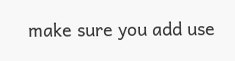make sure you add use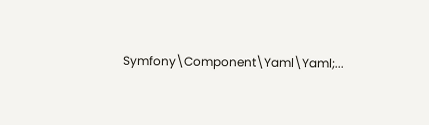Symfony\Component\Yaml\Yaml;...